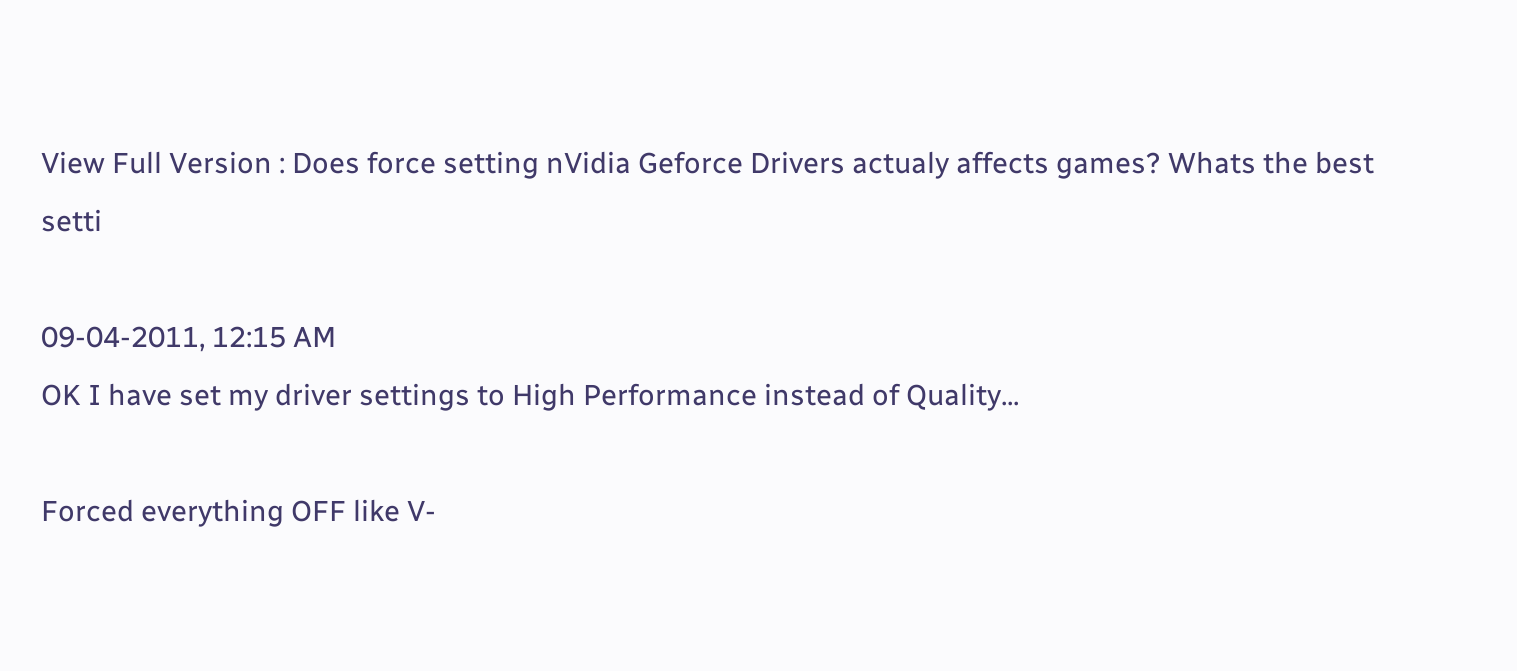View Full Version : Does force setting nVidia Geforce Drivers actualy affects games? Whats the best setti

09-04-2011, 12:15 AM
OK I have set my driver settings to High Performance instead of Quality...

Forced everything OFF like V-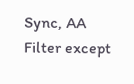Sync, AA Filter except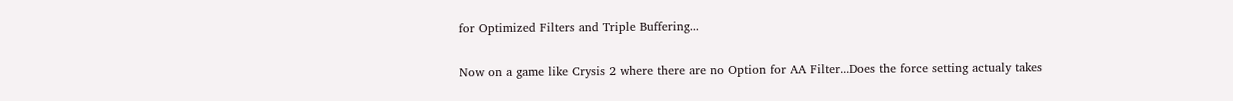for Optimized Filters and Triple Buffering...

Now on a game like Crysis 2 where there are no Option for AA Filter...Does the force setting actualy takes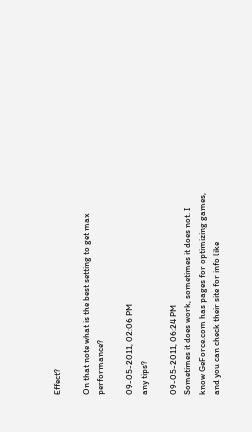Effect?

On that note what is the best setting to get max performance?

09-05-2011, 02:06 PM
any tips?

09-05-2011, 06:24 PM
Sometimes it does work, sometimes it does not. I know GeForce.com has pages for optimizing games, and you can check their site for info like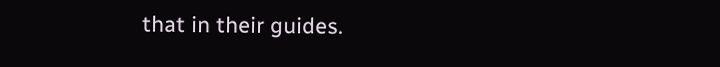that in their guides.